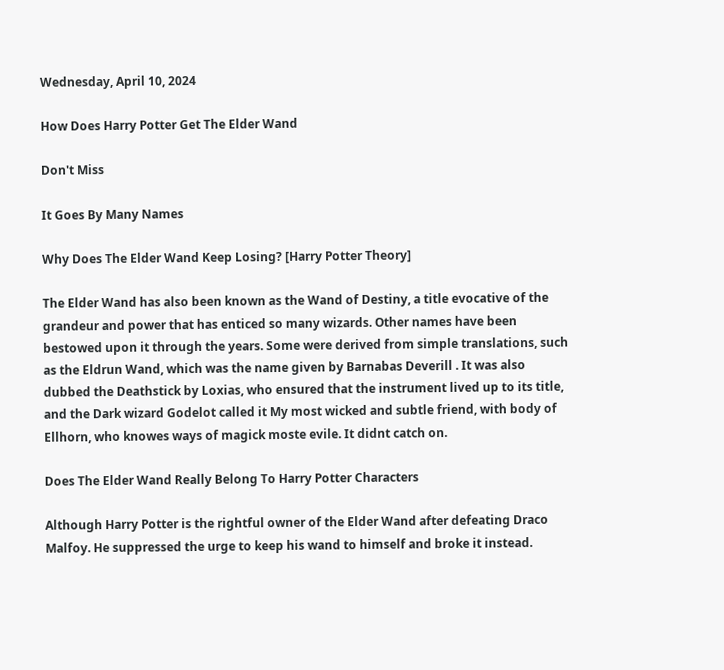Wednesday, April 10, 2024

How Does Harry Potter Get The Elder Wand

Don't Miss

It Goes By Many Names

Why Does The Elder Wand Keep Losing? [Harry Potter Theory]

The Elder Wand has also been known as the Wand of Destiny, a title evocative of the grandeur and power that has enticed so many wizards. Other names have been bestowed upon it through the years. Some were derived from simple translations, such as the Eldrun Wand, which was the name given by Barnabas Deverill . It was also dubbed the Deathstick by Loxias, who ensured that the instrument lived up to its title, and the Dark wizard Godelot called it My most wicked and subtle friend, with body of Ellhorn, who knowes ways of magick moste evile. It didnt catch on.

Does The Elder Wand Really Belong To Harry Potter Characters

Although Harry Potter is the rightful owner of the Elder Wand after defeating Draco Malfoy. He suppressed the urge to keep his wand to himself and broke it instead.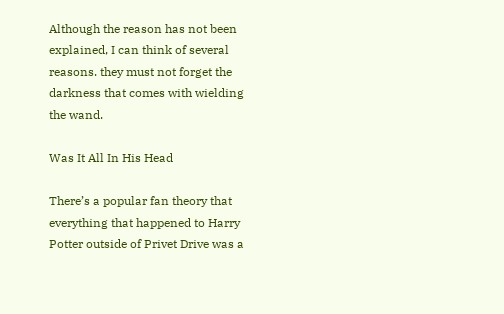Although the reason has not been explained, I can think of several reasons. they must not forget the darkness that comes with wielding the wand.

Was It All In His Head

There’s a popular fan theory that everything that happened to Harry Potter outside of Privet Drive was a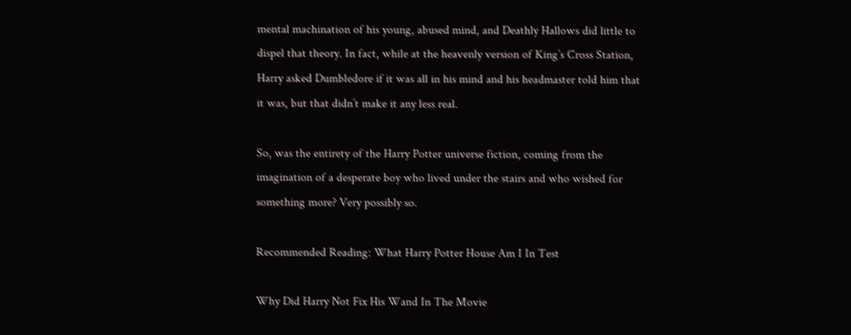mental machination of his young, abused mind, and Deathly Hallows did little to dispel that theory. In fact, while at the heavenly version of King’s Cross Station, Harry asked Dumbledore if it was all in his mind and his headmaster told him that it was, but that didn’t make it any less real.

So, was the entirety of the Harry Potter universe fiction, coming from the imagination of a desperate boy who lived under the stairs and who wished for something more? Very possibly so.

Recommended Reading: What Harry Potter House Am I In Test

Why Did Harry Not Fix His Wand In The Movie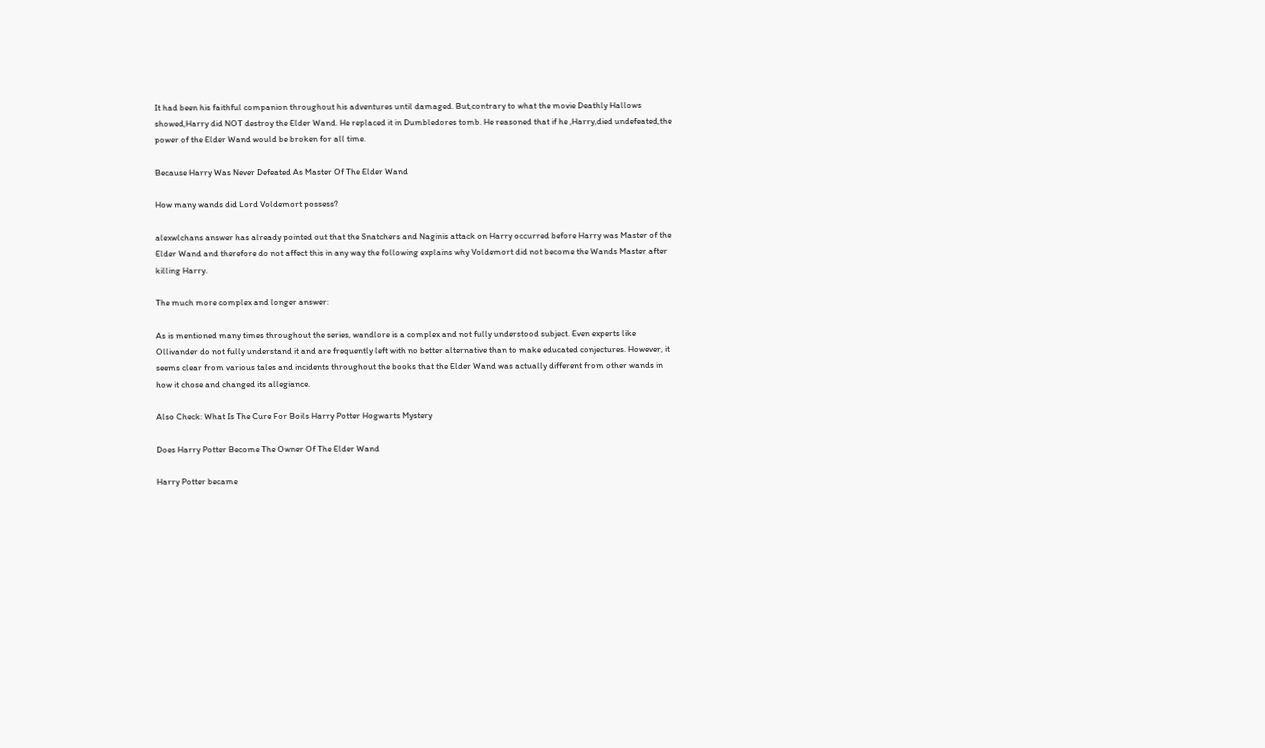It had been his faithful companion throughout his adventures until damaged. But,contrary to what the movie Deathly Hallows showed,Harry did NOT destroy the Elder Wand. He replaced it in Dumbledores tomb. He reasoned that if he ,Harry,died undefeated,the power of the Elder Wand would be broken for all time.

Because Harry Was Never Defeated As Master Of The Elder Wand

How many wands did Lord Voldemort possess?

alexwlchans answer has already pointed out that the Snatchers and Naginis attack on Harry occurred before Harry was Master of the Elder Wand and therefore do not affect this in any way the following explains why Voldemort did not become the Wands Master after killing Harry.

The much more complex and longer answer:

As is mentioned many times throughout the series, wandlore is a complex and not fully understood subject. Even experts like Ollivander do not fully understand it and are frequently left with no better alternative than to make educated conjectures. However, it seems clear from various tales and incidents throughout the books that the Elder Wand was actually different from other wands in how it chose and changed its allegiance.

Also Check: What Is The Cure For Boils Harry Potter Hogwarts Mystery

Does Harry Potter Become The Owner Of The Elder Wand

Harry Potter became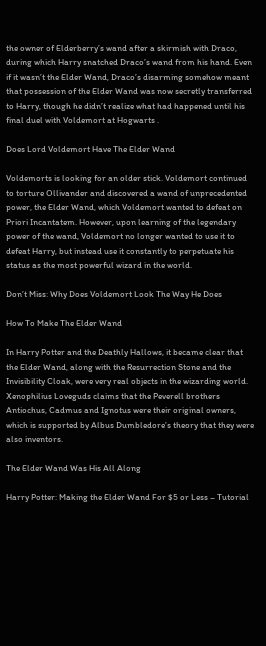the owner of Elderberry’s wand after a skirmish with Draco, during which Harry snatched Draco’s wand from his hand. Even if it wasn’t the Elder Wand, Draco’s disarming somehow meant that possession of the Elder Wand was now secretly transferred to Harry, though he didn’t realize what had happened until his final duel with Voldemort at Hogwarts .

Does Lord Voldemort Have The Elder Wand

Voldemorts is looking for an older stick. Voldemort continued to torture Ollivander and discovered a wand of unprecedented power, the Elder Wand, which Voldemort wanted to defeat on Priori Incantatem. However, upon learning of the legendary power of the wand, Voldemort no longer wanted to use it to defeat Harry, but instead use it constantly to perpetuate his status as the most powerful wizard in the world.

Don’t Miss: Why Does Voldemort Look The Way He Does

How To Make The Elder Wand

In Harry Potter and the Deathly Hallows, it became clear that the Elder Wand, along with the Resurrection Stone and the Invisibility Cloak, were very real objects in the wizarding world. Xenophilius Loveguds claims that the Peverell brothers Antiochus, Cadmus and Ignotus were their original owners, which is supported by Albus Dumbledore’s theory that they were also inventors.

The Elder Wand Was His All Along

Harry Potter: Making the Elder Wand For $5 or Less – Tutorial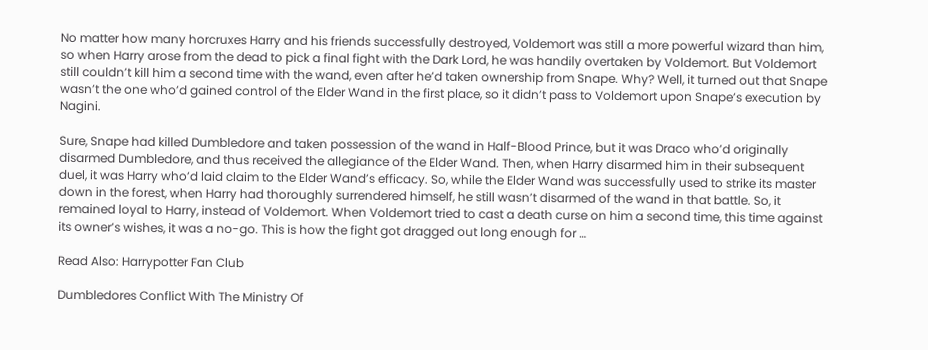No matter how many horcruxes Harry and his friends successfully destroyed, Voldemort was still a more powerful wizard than him, so when Harry arose from the dead to pick a final fight with the Dark Lord, he was handily overtaken by Voldemort. But Voldemort still couldn’t kill him a second time with the wand, even after he’d taken ownership from Snape. Why? Well, it turned out that Snape wasn’t the one who’d gained control of the Elder Wand in the first place, so it didn’t pass to Voldemort upon Snape’s execution by Nagini.

Sure, Snape had killed Dumbledore and taken possession of the wand in Half-Blood Prince, but it was Draco who’d originally disarmed Dumbledore, and thus received the allegiance of the Elder Wand. Then, when Harry disarmed him in their subsequent duel, it was Harry who’d laid claim to the Elder Wand’s efficacy. So, while the Elder Wand was successfully used to strike its master down in the forest, when Harry had thoroughly surrendered himself, he still wasn’t disarmed of the wand in that battle. So, it remained loyal to Harry, instead of Voldemort. When Voldemort tried to cast a death curse on him a second time, this time against its owner’s wishes, it was a no-go. This is how the fight got dragged out long enough for …

Read Also: Harrypotter Fan Club

Dumbledores Conflict With The Ministry Of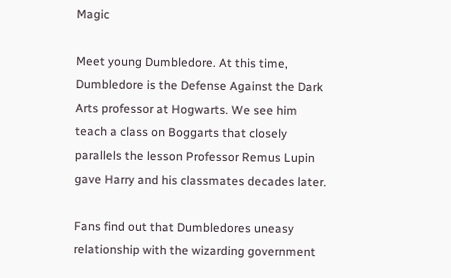Magic

Meet young Dumbledore. At this time, Dumbledore is the Defense Against the Dark Arts professor at Hogwarts. We see him teach a class on Boggarts that closely parallels the lesson Professor Remus Lupin gave Harry and his classmates decades later.

Fans find out that Dumbledores uneasy relationship with the wizarding government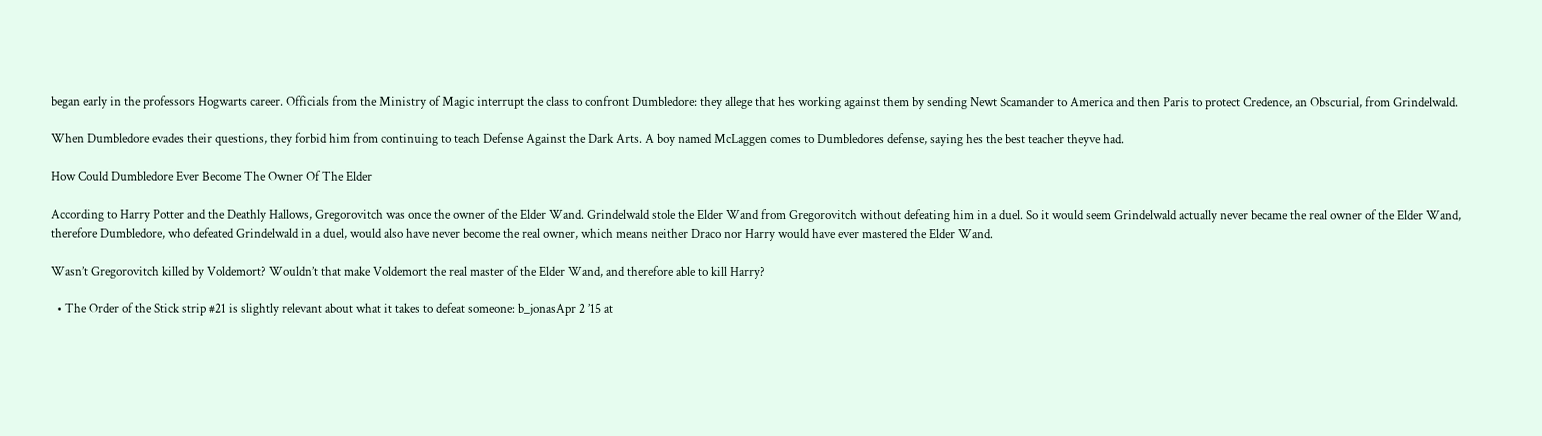began early in the professors Hogwarts career. Officials from the Ministry of Magic interrupt the class to confront Dumbledore: they allege that hes working against them by sending Newt Scamander to America and then Paris to protect Credence, an Obscurial, from Grindelwald.

When Dumbledore evades their questions, they forbid him from continuing to teach Defense Against the Dark Arts. A boy named McLaggen comes to Dumbledores defense, saying hes the best teacher theyve had.

How Could Dumbledore Ever Become The Owner Of The Elder

According to Harry Potter and the Deathly Hallows, Gregorovitch was once the owner of the Elder Wand. Grindelwald stole the Elder Wand from Gregorovitch without defeating him in a duel. So it would seem Grindelwald actually never became the real owner of the Elder Wand, therefore Dumbledore, who defeated Grindelwald in a duel, would also have never become the real owner, which means neither Draco nor Harry would have ever mastered the Elder Wand.

Wasn’t Gregorovitch killed by Voldemort? Wouldn’t that make Voldemort the real master of the Elder Wand, and therefore able to kill Harry?

  • The Order of the Stick strip #21 is slightly relevant about what it takes to defeat someone: b_jonasApr 2 ’15 at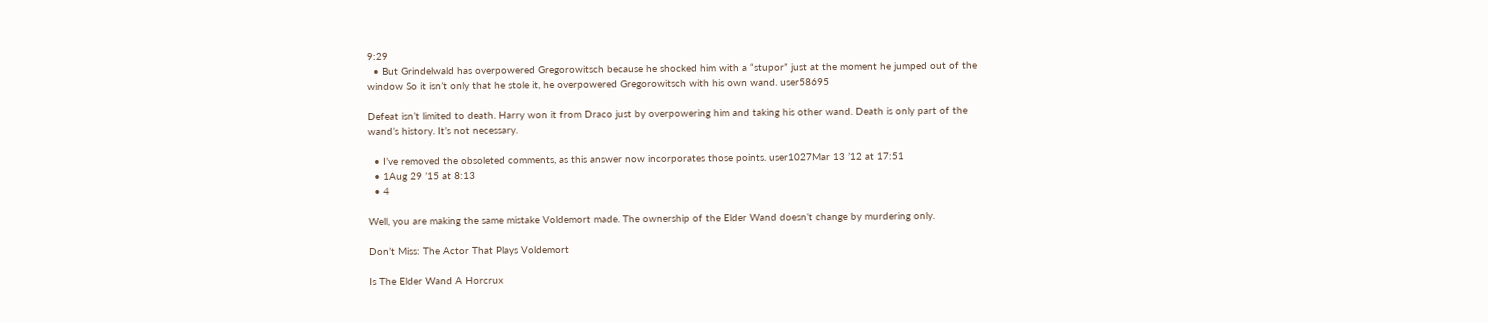9:29
  • But Grindelwald has overpowered Gregorowitsch because he shocked him with a “stupor” just at the moment he jumped out of the window So it isn’t only that he stole it, he overpowered Gregorowitsch with his own wand. user58695

Defeat isn’t limited to death. Harry won it from Draco just by overpowering him and taking his other wand. Death is only part of the wand’s history. It’s not necessary.

  • I’ve removed the obsoleted comments, as this answer now incorporates those points. user1027Mar 13 ’12 at 17:51
  • 1Aug 29 ’15 at 8:13
  • 4

Well, you are making the same mistake Voldemort made. The ownership of the Elder Wand doesn’t change by murdering only.

Don’t Miss: The Actor That Plays Voldemort

Is The Elder Wand A Horcrux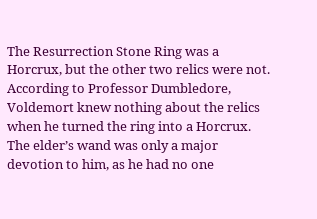The Resurrection Stone Ring was a Horcrux, but the other two relics were not. According to Professor Dumbledore, Voldemort knew nothing about the relics when he turned the ring into a Horcrux. The elder’s wand was only a major devotion to him, as he had no one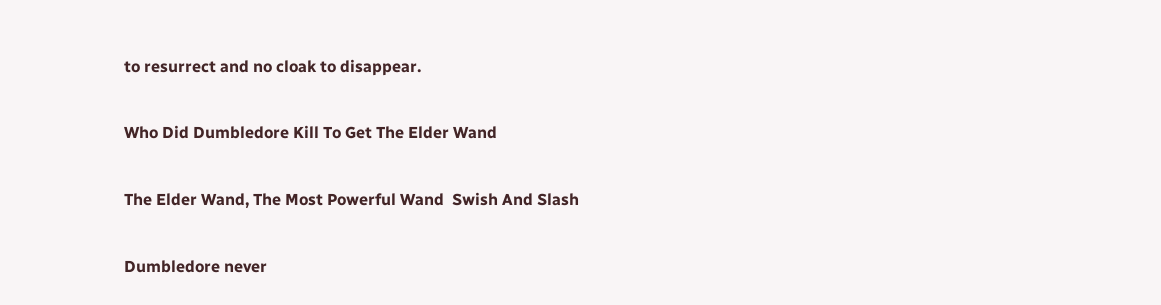to resurrect and no cloak to disappear.

Who Did Dumbledore Kill To Get The Elder Wand

The Elder Wand, The Most Powerful Wand  Swish And Slash

Dumbledore never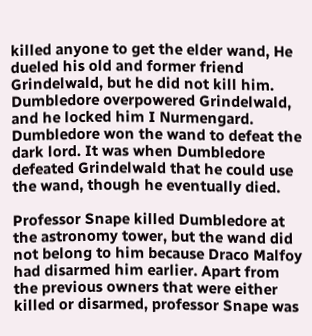killed anyone to get the elder wand, He dueled his old and former friend Grindelwald, but he did not kill him. Dumbledore overpowered Grindelwald, and he locked him I Nurmengard. Dumbledore won the wand to defeat the dark lord. It was when Dumbledore defeated Grindelwald that he could use the wand, though he eventually died.

Professor Snape killed Dumbledore at the astronomy tower, but the wand did not belong to him because Draco Malfoy had disarmed him earlier. Apart from the previous owners that were either killed or disarmed, professor Snape was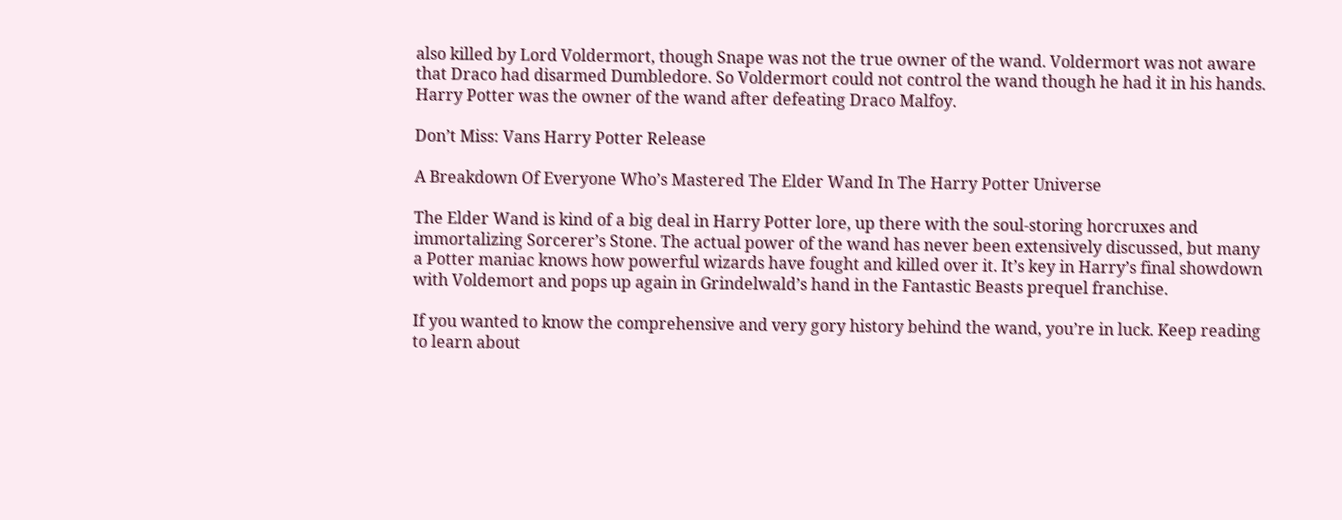also killed by Lord Voldermort, though Snape was not the true owner of the wand. Voldermort was not aware that Draco had disarmed Dumbledore. So Voldermort could not control the wand though he had it in his hands. Harry Potter was the owner of the wand after defeating Draco Malfoy.

Don’t Miss: Vans Harry Potter Release

A Breakdown Of Everyone Who’s Mastered The Elder Wand In The Harry Potter Universe

The Elder Wand is kind of a big deal in Harry Potter lore, up there with the soul-storing horcruxes and immortalizing Sorcerer’s Stone. The actual power of the wand has never been extensively discussed, but many a Potter maniac knows how powerful wizards have fought and killed over it. It’s key in Harry’s final showdown with Voldemort and pops up again in Grindelwald’s hand in the Fantastic Beasts prequel franchise.

If you wanted to know the comprehensive and very gory history behind the wand, you’re in luck. Keep reading to learn about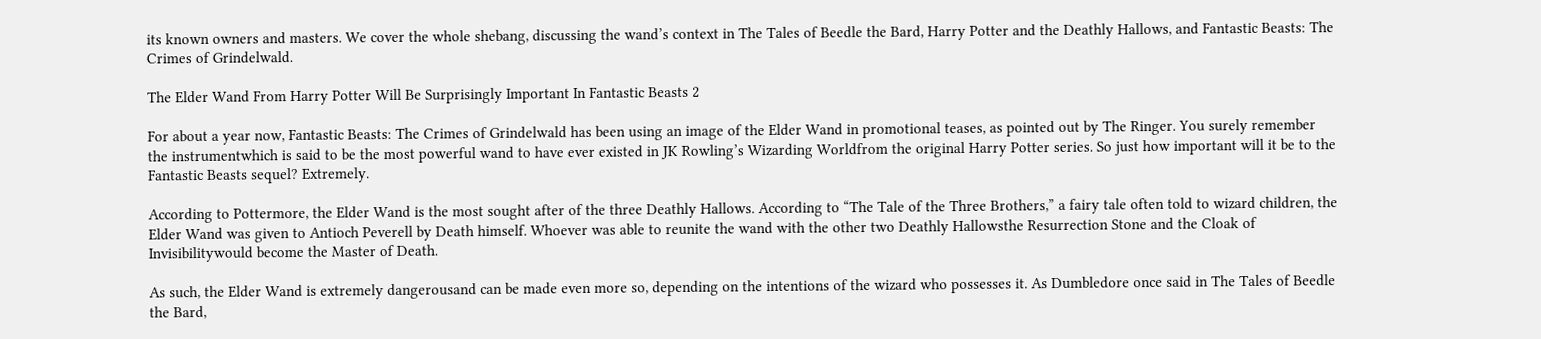its known owners and masters. We cover the whole shebang, discussing the wand’s context in The Tales of Beedle the Bard, Harry Potter and the Deathly Hallows, and Fantastic Beasts: The Crimes of Grindelwald.

The Elder Wand From Harry Potter Will Be Surprisingly Important In Fantastic Beasts 2

For about a year now, Fantastic Beasts: The Crimes of Grindelwald has been using an image of the Elder Wand in promotional teases, as pointed out by The Ringer. You surely remember the instrumentwhich is said to be the most powerful wand to have ever existed in JK Rowling’s Wizarding Worldfrom the original Harry Potter series. So just how important will it be to the Fantastic Beasts sequel? Extremely.

According to Pottermore, the Elder Wand is the most sought after of the three Deathly Hallows. According to “The Tale of the Three Brothers,” a fairy tale often told to wizard children, the Elder Wand was given to Antioch Peverell by Death himself. Whoever was able to reunite the wand with the other two Deathly Hallowsthe Resurrection Stone and the Cloak of Invisibilitywould become the Master of Death.

As such, the Elder Wand is extremely dangerousand can be made even more so, depending on the intentions of the wizard who possesses it. As Dumbledore once said in The Tales of Beedle the Bard,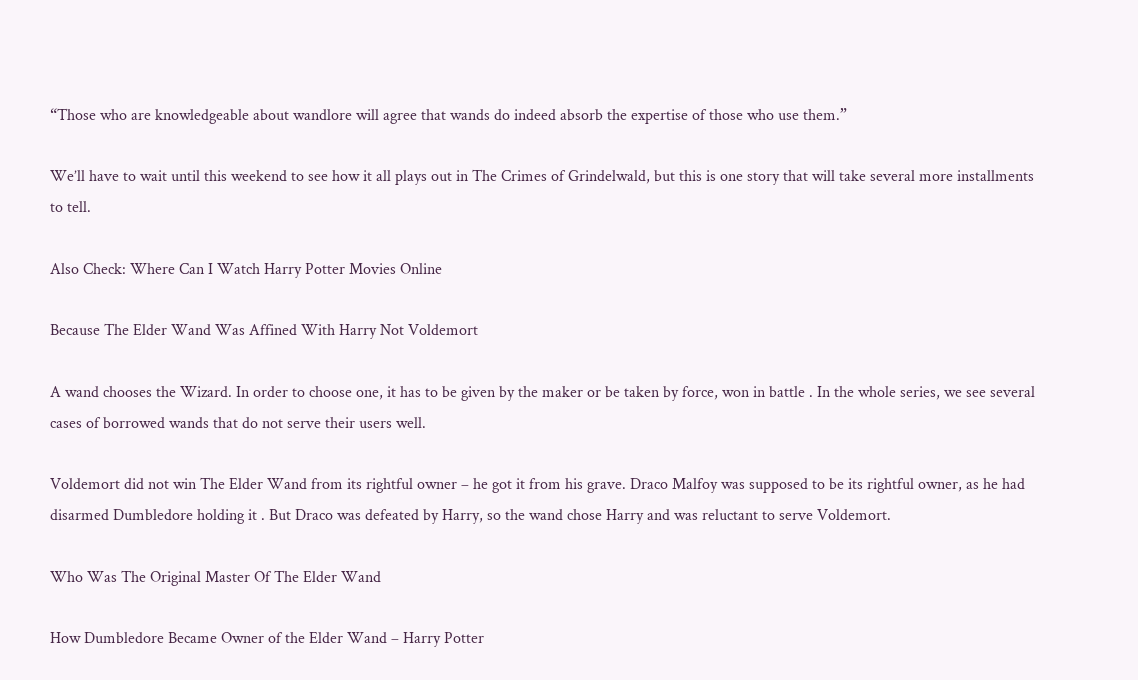“Those who are knowledgeable about wandlore will agree that wands do indeed absorb the expertise of those who use them.”

We’ll have to wait until this weekend to see how it all plays out in The Crimes of Grindelwald, but this is one story that will take several more installments to tell.

Also Check: Where Can I Watch Harry Potter Movies Online

Because The Elder Wand Was Affined With Harry Not Voldemort

A wand chooses the Wizard. In order to choose one, it has to be given by the maker or be taken by force, won in battle . In the whole series, we see several cases of borrowed wands that do not serve their users well.

Voldemort did not win The Elder Wand from its rightful owner – he got it from his grave. Draco Malfoy was supposed to be its rightful owner, as he had disarmed Dumbledore holding it . But Draco was defeated by Harry, so the wand chose Harry and was reluctant to serve Voldemort.

Who Was The Original Master Of The Elder Wand

How Dumbledore Became Owner of the Elder Wand – Harry Potter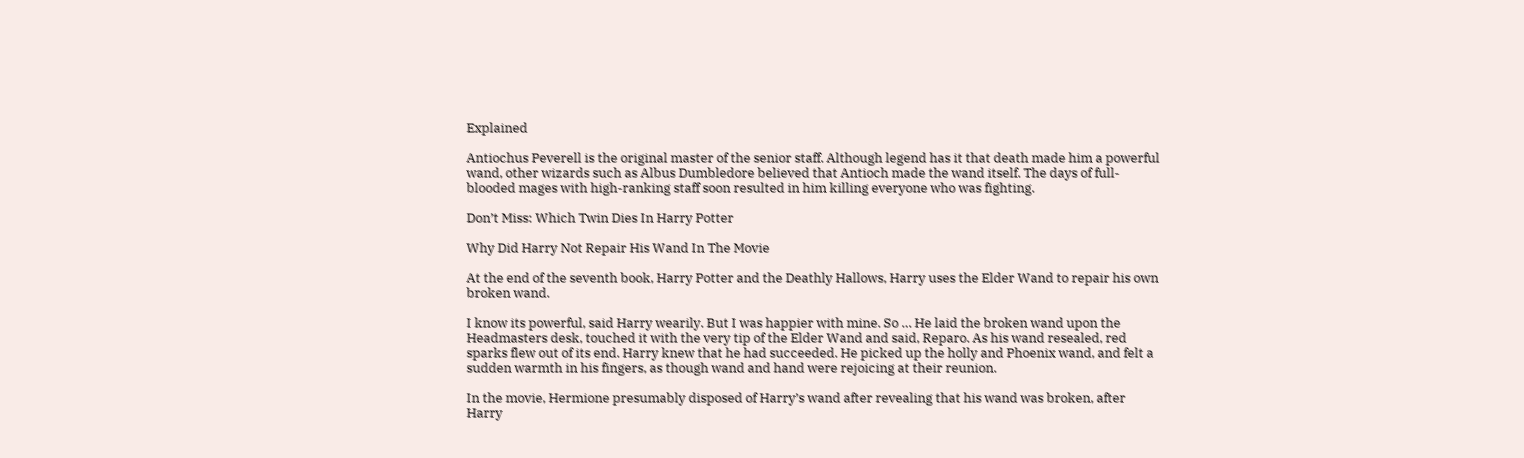Explained

Antiochus Peverell is the original master of the senior staff. Although legend has it that death made him a powerful wand, other wizards such as Albus Dumbledore believed that Antioch made the wand itself. The days of full-blooded mages with high-ranking staff soon resulted in him killing everyone who was fighting.

Don’t Miss: Which Twin Dies In Harry Potter

Why Did Harry Not Repair His Wand In The Movie

At the end of the seventh book, Harry Potter and the Deathly Hallows, Harry uses the Elder Wand to repair his own broken wand.

I know its powerful, said Harry wearily. But I was happier with mine. So … He laid the broken wand upon the Headmasters desk, touched it with the very tip of the Elder Wand and said, Reparo. As his wand resealed, red sparks flew out of its end. Harry knew that he had succeeded. He picked up the holly and Phoenix wand, and felt a sudden warmth in his fingers, as though wand and hand were rejoicing at their reunion.

In the movie, Hermione presumably disposed of Harry’s wand after revealing that his wand was broken, after Harry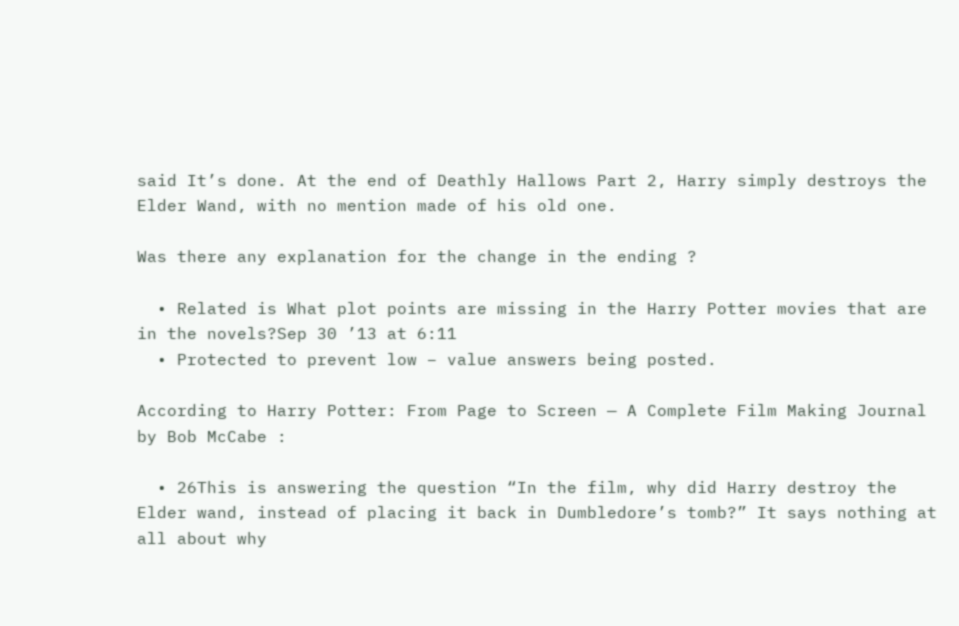said It’s done. At the end of Deathly Hallows Part 2, Harry simply destroys the Elder Wand, with no mention made of his old one.

Was there any explanation for the change in the ending ?

  • Related is What plot points are missing in the Harry Potter movies that are in the novels?Sep 30 ’13 at 6:11
  • Protected to prevent low – value answers being posted.

According to Harry Potter: From Page to Screen — A Complete Film Making Journal by Bob McCabe :

  • 26This is answering the question “In the film, why did Harry destroy the Elder wand, instead of placing it back in Dumbledore’s tomb?” It says nothing at all about why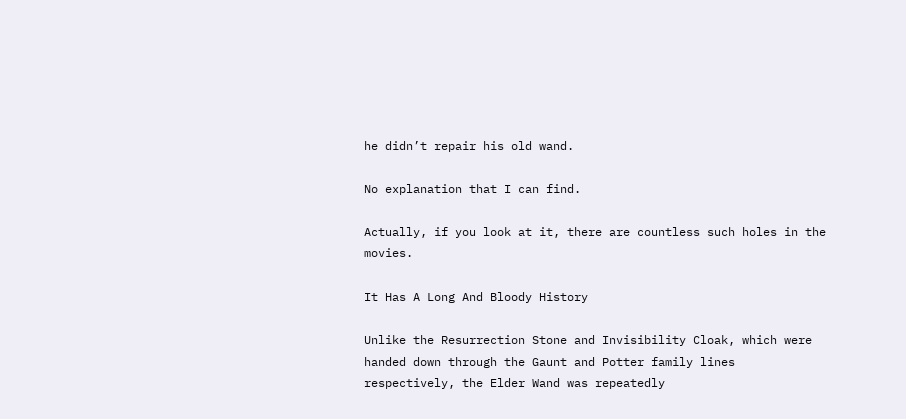he didn’t repair his old wand.

No explanation that I can find.

Actually, if you look at it, there are countless such holes in the movies.

It Has A Long And Bloody History

Unlike the Resurrection Stone and Invisibility Cloak, which were handed down through the Gaunt and Potter family lines respectively, the Elder Wand was repeatedly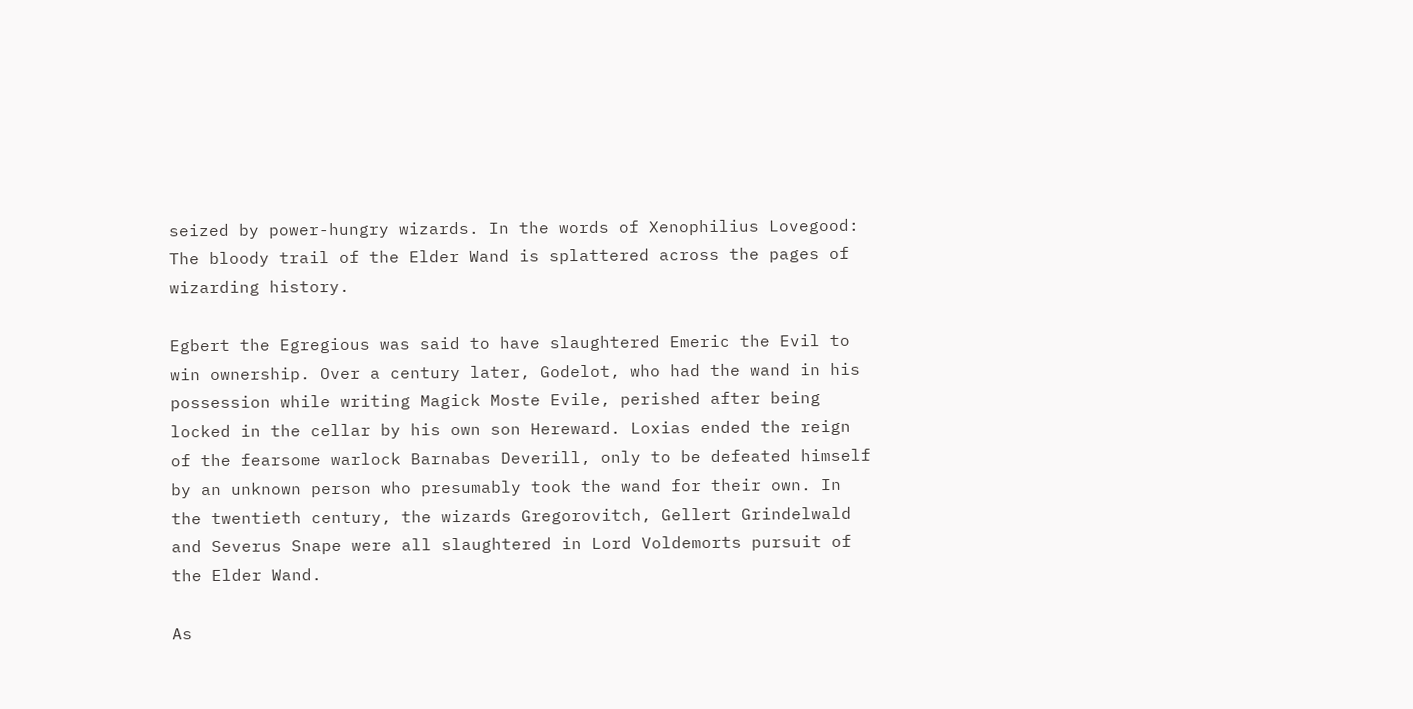seized by power-hungry wizards. In the words of Xenophilius Lovegood: The bloody trail of the Elder Wand is splattered across the pages of wizarding history.

Egbert the Egregious was said to have slaughtered Emeric the Evil to win ownership. Over a century later, Godelot, who had the wand in his possession while writing Magick Moste Evile, perished after being locked in the cellar by his own son Hereward. Loxias ended the reign of the fearsome warlock Barnabas Deverill, only to be defeated himself by an unknown person who presumably took the wand for their own. In the twentieth century, the wizards Gregorovitch, Gellert Grindelwald and Severus Snape were all slaughtered in Lord Voldemorts pursuit of the Elder Wand.

As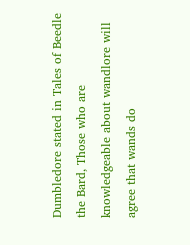Dumbledore stated in Tales of Beedle the Bard, Those who are knowledgeable about wandlore will agree that wands do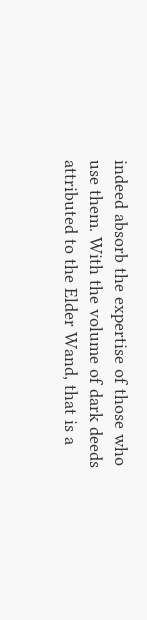indeed absorb the expertise of those who use them. With the volume of dark deeds attributed to the Elder Wand, that is a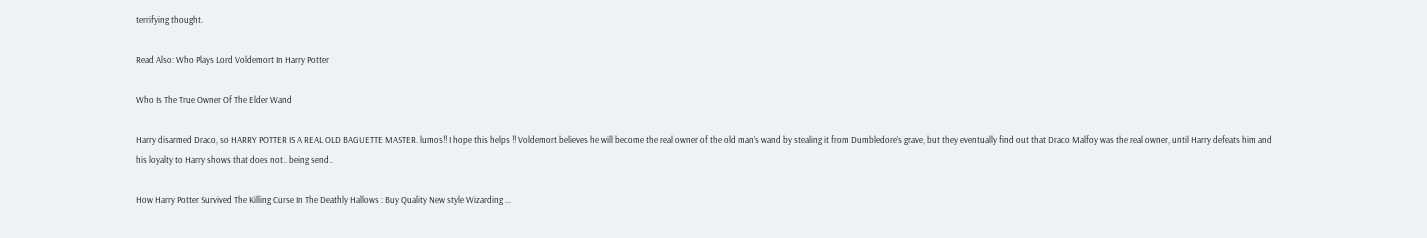terrifying thought.

Read Also: Who Plays Lord Voldemort In Harry Potter

Who Is The True Owner Of The Elder Wand

Harry disarmed Draco, so HARRY POTTER IS A REAL OLD BAGUETTE MASTER. lumos!! I hope this helps !! Voldemort believes he will become the real owner of the old man’s wand by stealing it from Dumbledore’s grave, but they eventually find out that Draco Malfoy was the real owner, until Harry defeats him and his loyalty to Harry shows that does not.. being send..

How Harry Potter Survived The Killing Curse In The Deathly Hallows : Buy Quality New style Wizarding ...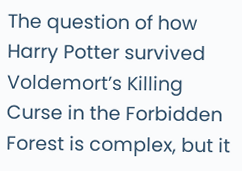The question of how Harry Potter survived Voldemort’s Killing Curse in the Forbidden Forest is complex, but it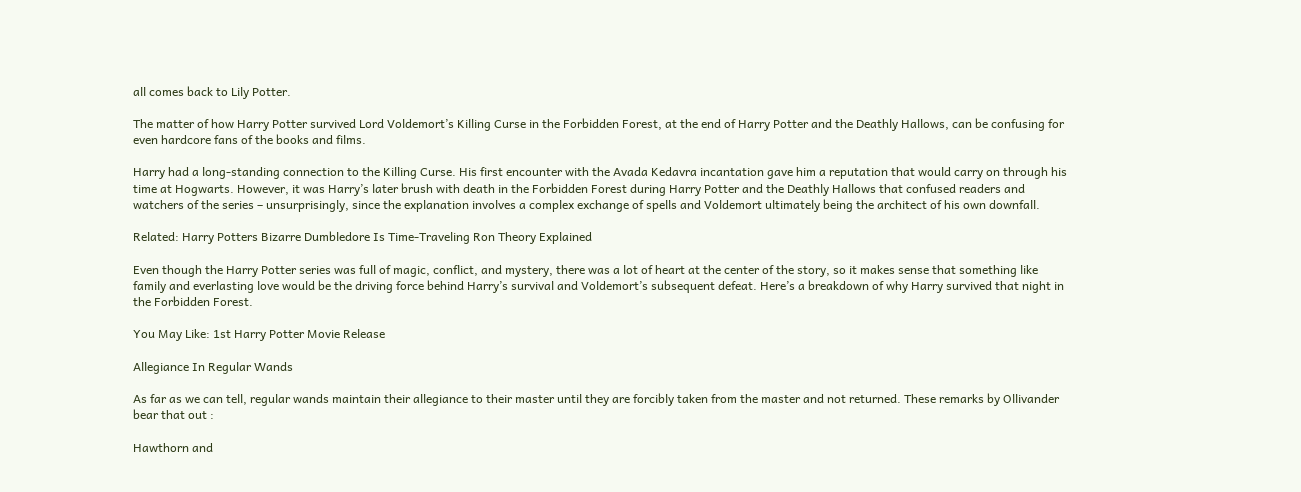all comes back to Lily Potter.

The matter of how Harry Potter survived Lord Voldemort’s Killing Curse in the Forbidden Forest, at the end of Harry Potter and the Deathly Hallows, can be confusing for even hardcore fans of the books and films.

Harry had a long-standing connection to the Killing Curse. His first encounter with the Avada Kedavra incantation gave him a reputation that would carry on through his time at Hogwarts. However, it was Harry’s later brush with death in the Forbidden Forest during Harry Potter and the Deathly Hallows that confused readers and watchers of the series – unsurprisingly, since the explanation involves a complex exchange of spells and Voldemort ultimately being the architect of his own downfall.

Related: Harry Potters Bizarre Dumbledore Is Time-Traveling Ron Theory Explained

Even though the Harry Potter series was full of magic, conflict, and mystery, there was a lot of heart at the center of the story, so it makes sense that something like family and everlasting love would be the driving force behind Harry’s survival and Voldemort’s subsequent defeat. Here’s a breakdown of why Harry survived that night in the Forbidden Forest.

You May Like: 1st Harry Potter Movie Release

Allegiance In Regular Wands

As far as we can tell, regular wands maintain their allegiance to their master until they are forcibly taken from the master and not returned. These remarks by Ollivander bear that out :

Hawthorn and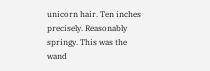unicorn hair. Ten inches precisely. Reasonably springy. This was the wand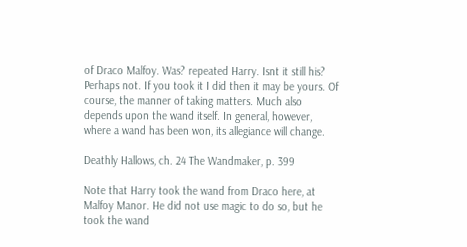of Draco Malfoy. Was? repeated Harry. Isnt it still his? Perhaps not. If you took it I did then it may be yours. Of course, the manner of taking matters. Much also depends upon the wand itself. In general, however, where a wand has been won, its allegiance will change.

Deathly Hallows, ch. 24 The Wandmaker, p. 399

Note that Harry took the wand from Draco here, at Malfoy Manor. He did not use magic to do so, but he took the wand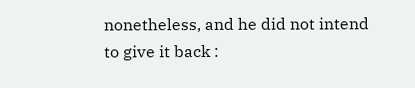nonetheless, and he did not intend to give it back :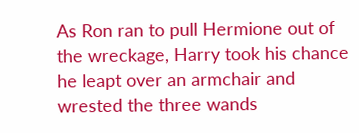As Ron ran to pull Hermione out of the wreckage, Harry took his chance he leapt over an armchair and wrested the three wands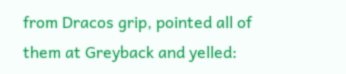from Dracos grip, pointed all of them at Greyback and yelled: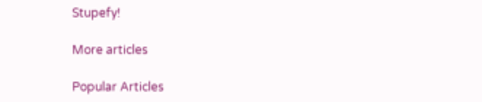Stupefy!

More articles

Popular Articles